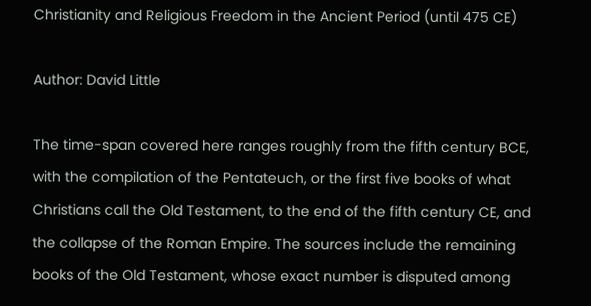Christianity and Religious Freedom in the Ancient Period (until 475 CE)

Author: David Little

The time-span covered here ranges roughly from the fifth century BCE, with the compilation of the Pentateuch, or the first five books of what Christians call the Old Testament, to the end of the fifth century CE, and the collapse of the Roman Empire. The sources include the remaining books of the Old Testament, whose exact number is disputed among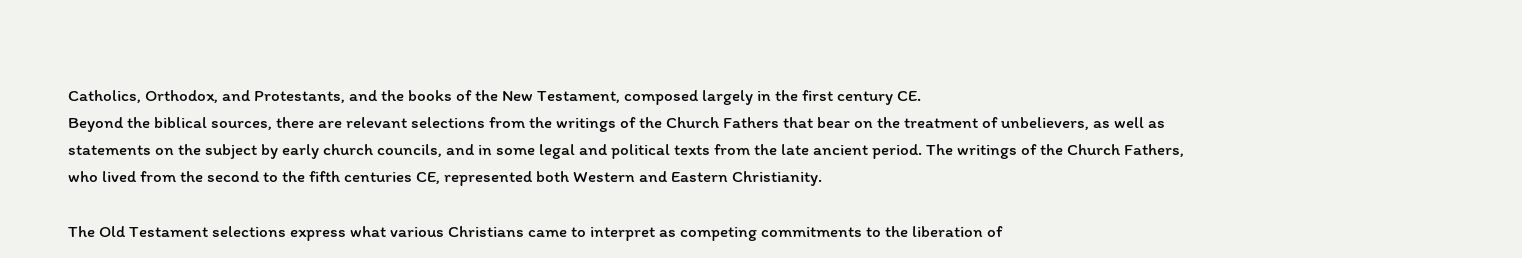Catholics, Orthodox, and Protestants, and the books of the New Testament, composed largely in the first century CE.
Beyond the biblical sources, there are relevant selections from the writings of the Church Fathers that bear on the treatment of unbelievers, as well as statements on the subject by early church councils, and in some legal and political texts from the late ancient period. The writings of the Church Fathers, who lived from the second to the fifth centuries CE, represented both Western and Eastern Christianity.

The Old Testament selections express what various Christians came to interpret as competing commitments to the liberation of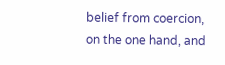belief from coercion, on the one hand, and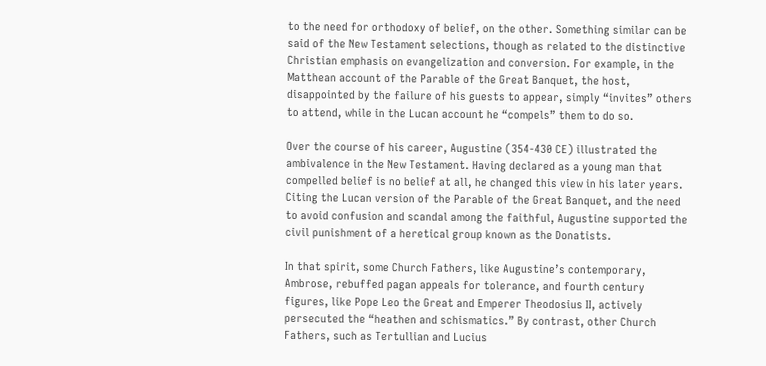to the need for orthodoxy of belief, on the other. Something similar can be said of the New Testament selections, though as related to the distinctive Christian emphasis on evangelization and conversion. For example, in the Matthean account of the Parable of the Great Banquet, the host, disappointed by the failure of his guests to appear, simply “invites” others to attend, while in the Lucan account he “compels” them to do so.

Over the course of his career, Augustine (354-430 CE) illustrated the ambivalence in the New Testament. Having declared as a young man that compelled belief is no belief at all, he changed this view in his later years. Citing the Lucan version of the Parable of the Great Banquet, and the need to avoid confusion and scandal among the faithful, Augustine supported the civil punishment of a heretical group known as the Donatists.

In that spirit, some Church Fathers, like Augustine’s contemporary, Ambrose, rebuffed pagan appeals for tolerance, and fourth century figures, like Pope Leo the Great and Emperer Theodosius II, actively persecuted the “heathen and schismatics.” By contrast, other Church Fathers, such as Tertullian and Lucius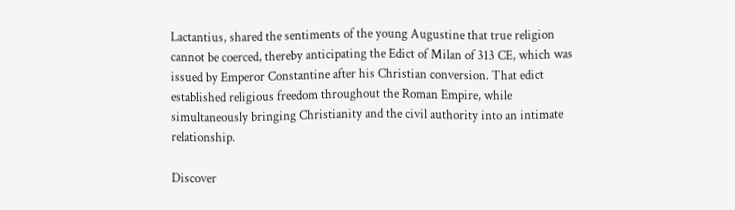Lactantius, shared the sentiments of the young Augustine that true religion cannot be coerced, thereby anticipating the Edict of Milan of 313 CE, which was issued by Emperor Constantine after his Christian conversion. That edict established religious freedom throughout the Roman Empire, while simultaneously bringing Christianity and the civil authority into an intimate relationship.

Discover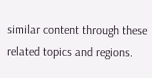similar content through these related topics and regions.